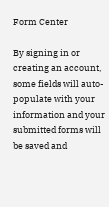Form Center

By signing in or creating an account, some fields will auto-populate with your information and your submitted forms will be saved and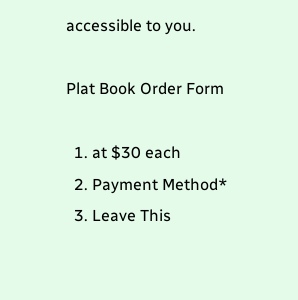accessible to you.

Plat Book Order Form

  1. at $30 each
  2. Payment Method*
  3. Leave This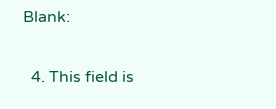Blank:

  4. This field is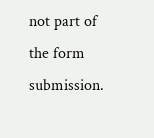not part of the form submission.